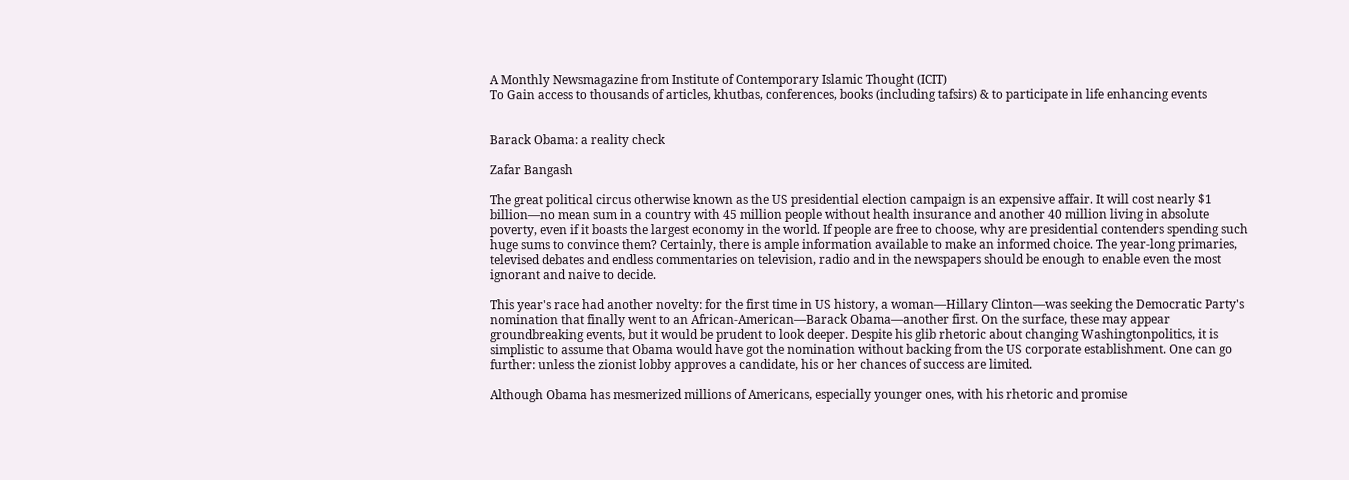A Monthly Newsmagazine from Institute of Contemporary Islamic Thought (ICIT)
To Gain access to thousands of articles, khutbas, conferences, books (including tafsirs) & to participate in life enhancing events


Barack Obama: a reality check

Zafar Bangash

The great political circus otherwise known as the US presidential election campaign is an expensive affair. It will cost nearly $1 billion—no mean sum in a country with 45 million people without health insurance and another 40 million living in absolute poverty, even if it boasts the largest economy in the world. If people are free to choose, why are presidential contenders spending such huge sums to convince them? Certainly, there is ample information available to make an informed choice. The year-long primaries, televised debates and endless commentaries on television, radio and in the newspapers should be enough to enable even the most ignorant and naive to decide.

This year's race had another novelty: for the first time in US history, a woman—Hillary Clinton—was seeking the Democratic Party's nomination that finally went to an African-American—Barack Obama—another first. On the surface, these may appear groundbreaking events, but it would be prudent to look deeper. Despite his glib rhetoric about changing Washingtonpolitics, it is simplistic to assume that Obama would have got the nomination without backing from the US corporate establishment. One can go further: unless the zionist lobby approves a candidate, his or her chances of success are limited.

Although Obama has mesmerized millions of Americans, especially younger ones, with his rhetoric and promise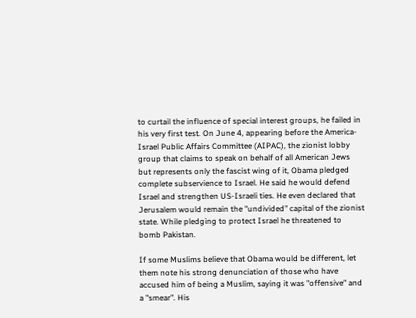to curtail the influence of special interest groups, he failed in his very first test. On June 4, appearing before the America-Israel Public Affairs Committee (AIPAC), the zionist lobby group that claims to speak on behalf of all American Jews but represents only the fascist wing of it, Obama pledged complete subservience to Israel. He said he would defend Israel and strengthen US-Israeli ties. He even declared that Jerusalem would remain the "undivided" capital of the zionist state. While pledging to protect Israel he threatened to bomb Pakistan.

If some Muslims believe that Obama would be different, let them note his strong denunciation of those who have accused him of being a Muslim, saying it was "offensive" and a "smear". His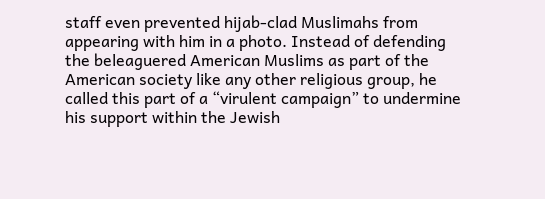staff even prevented hijab-clad Muslimahs from appearing with him in a photo. Instead of defending the beleaguered American Muslims as part of the American society like any other religious group, he called this part of a “virulent campaign” to undermine his support within the Jewish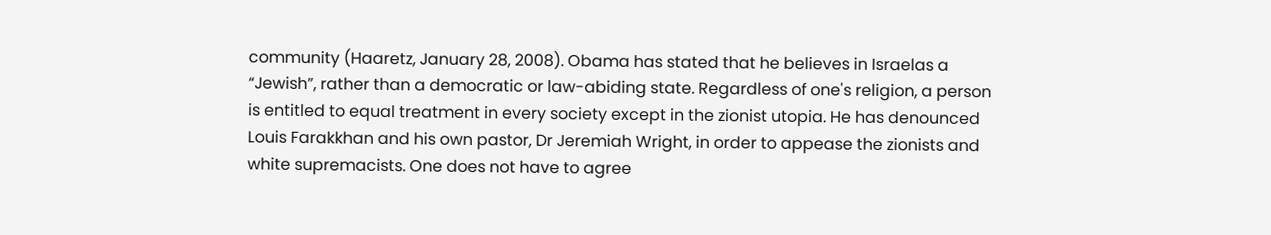community (Haaretz, January 28, 2008). Obama has stated that he believes in Israelas a “Jewish”, rather than a democratic or law-abiding state. Regardless of one's religion, a person is entitled to equal treatment in every society except in the zionist utopia. He has denounced Louis Farakkhan and his own pastor, Dr Jeremiah Wright, in order to appease the zionists and white supremacists. One does not have to agree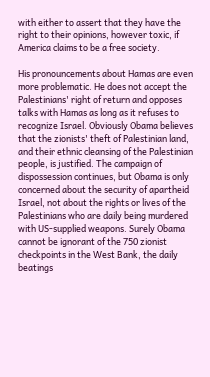with either to assert that they have the right to their opinions, however toxic, if America claims to be a free society.

His pronouncements about Hamas are even more problematic. He does not accept the Palestinians' right of return and opposes talks with Hamas as long as it refuses to recognize Israel. Obviously Obama believes that the zionists' theft of Palestinian land, and their ethnic cleansing of the Palestinian people, is justified. The campaign of dispossession continues, but Obama is only concerned about the security of apartheid Israel, not about the rights or lives of the Palestinians who are daily being murdered with US-supplied weapons. Surely Obama cannot be ignorant of the 750 zionist checkpoints in the West Bank, the daily beatings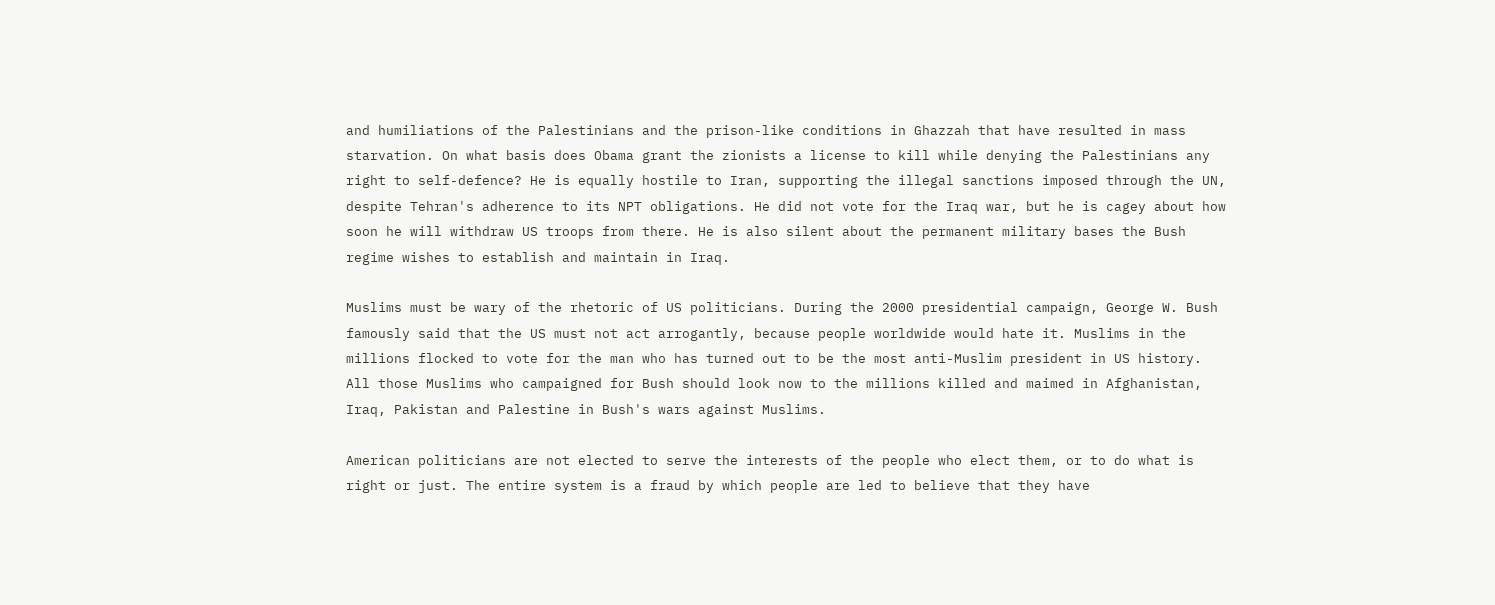and humiliations of the Palestinians and the prison-like conditions in Ghazzah that have resulted in mass starvation. On what basis does Obama grant the zionists a license to kill while denying the Palestinians any right to self-defence? He is equally hostile to Iran, supporting the illegal sanctions imposed through the UN, despite Tehran's adherence to its NPT obligations. He did not vote for the Iraq war, but he is cagey about how soon he will withdraw US troops from there. He is also silent about the permanent military bases the Bush regime wishes to establish and maintain in Iraq.

Muslims must be wary of the rhetoric of US politicians. During the 2000 presidential campaign, George W. Bush famously said that the US must not act arrogantly, because people worldwide would hate it. Muslims in the millions flocked to vote for the man who has turned out to be the most anti-Muslim president in US history. All those Muslims who campaigned for Bush should look now to the millions killed and maimed in Afghanistan, Iraq, Pakistan and Palestine in Bush's wars against Muslims.

American politicians are not elected to serve the interests of the people who elect them, or to do what is right or just. The entire system is a fraud by which people are led to believe that they have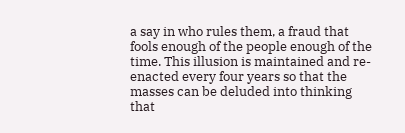a say in who rules them, a fraud that fools enough of the people enough of the time. This illusion is maintained and re-enacted every four years so that the masses can be deluded into thinking that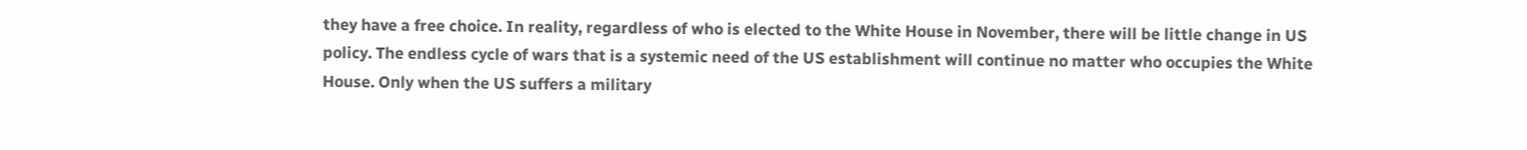they have a free choice. In reality, regardless of who is elected to the White House in November, there will be little change in US policy. The endless cycle of wars that is a systemic need of the US establishment will continue no matter who occupies the White House. Only when the US suffers a military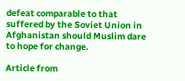defeat comparable to that suffered by the Soviet Union in Afghanistan should Muslim dare to hope for change.

Article from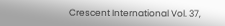Crescent International Vol. 37,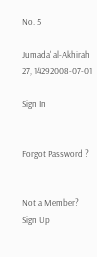No. 5

Jumada' al-Akhirah 27, 14292008-07-01

Sign In


Forgot Password ?


Not a Member? Sign Up